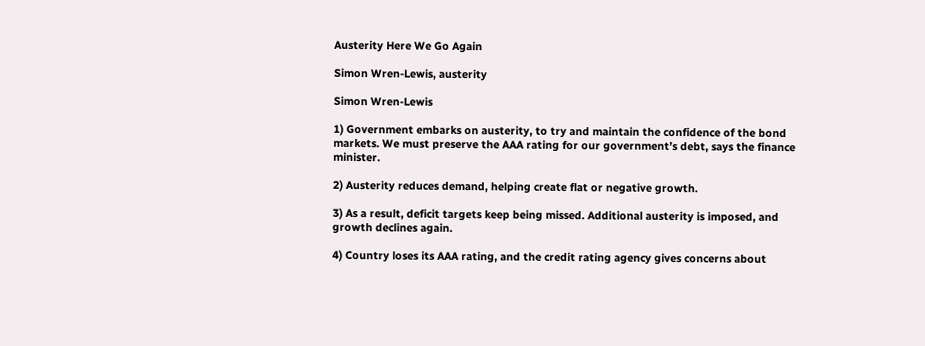Austerity Here We Go Again

Simon Wren-Lewis, austerity

Simon Wren-Lewis

1) Government embarks on austerity, to try and maintain the confidence of the bond markets. We must preserve the AAA rating for our government’s debt, says the finance minister.

2) Austerity reduces demand, helping create flat or negative growth.

3) As a result, deficit targets keep being missed. Additional austerity is imposed, and growth declines again.

4) Country loses its AAA rating, and the credit rating agency gives concerns about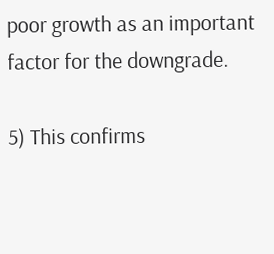poor growth as an important factor for the downgrade.

5) This confirms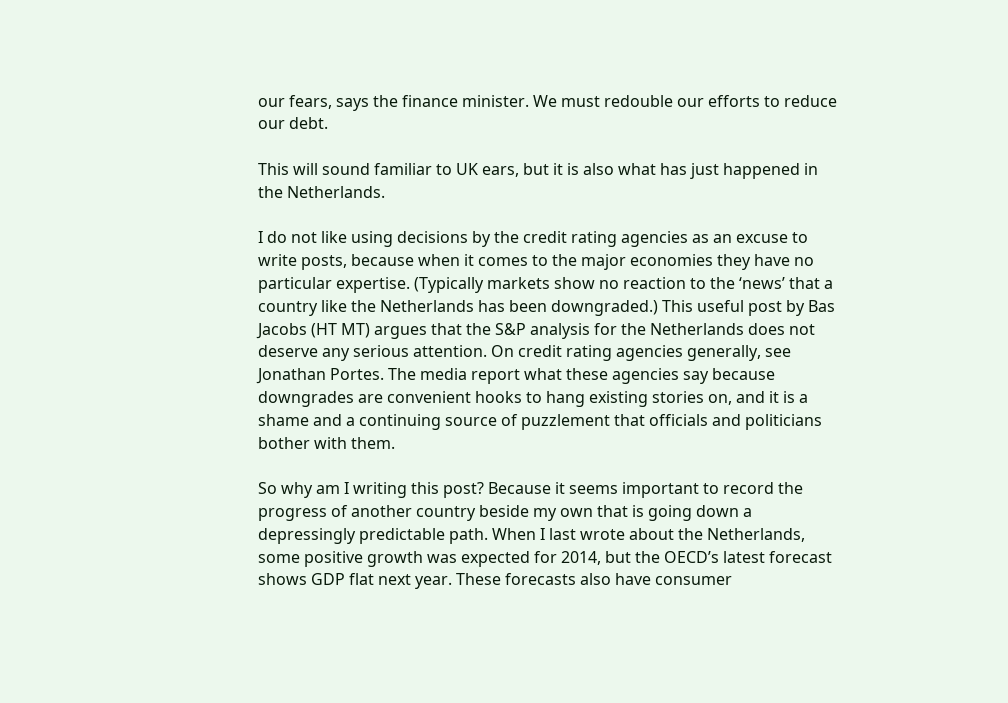our fears, says the finance minister. We must redouble our efforts to reduce our debt.

This will sound familiar to UK ears, but it is also what has just happened in the Netherlands.

I do not like using decisions by the credit rating agencies as an excuse to write posts, because when it comes to the major economies they have no particular expertise. (Typically markets show no reaction to the ‘news’ that a country like the Netherlands has been downgraded.) This useful post by Bas Jacobs (HT MT) argues that the S&P analysis for the Netherlands does not deserve any serious attention. On credit rating agencies generally, see Jonathan Portes. The media report what these agencies say because downgrades are convenient hooks to hang existing stories on, and it is a shame and a continuing source of puzzlement that officials and politicians bother with them.

So why am I writing this post? Because it seems important to record the progress of another country beside my own that is going down a depressingly predictable path. When I last wrote about the Netherlands, some positive growth was expected for 2014, but the OECD’s latest forecast shows GDP flat next year. These forecasts also have consumer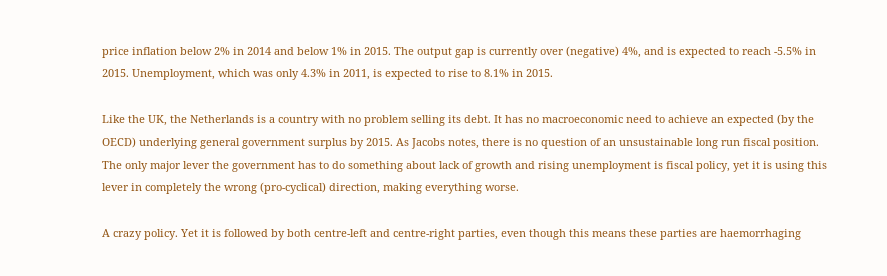price inflation below 2% in 2014 and below 1% in 2015. The output gap is currently over (negative) 4%, and is expected to reach -5.5% in 2015. Unemployment, which was only 4.3% in 2011, is expected to rise to 8.1% in 2015.

Like the UK, the Netherlands is a country with no problem selling its debt. It has no macroeconomic need to achieve an expected (by the OECD) underlying general government surplus by 2015. As Jacobs notes, there is no question of an unsustainable long run fiscal position. The only major lever the government has to do something about lack of growth and rising unemployment is fiscal policy, yet it is using this lever in completely the wrong (pro-cyclical) direction, making everything worse.

A crazy policy. Yet it is followed by both centre-left and centre-right parties, even though this means these parties are haemorrhaging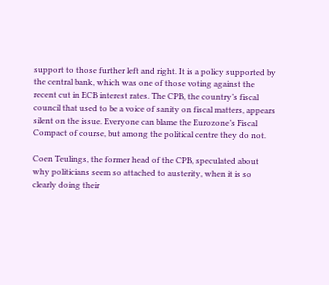support to those further left and right. It is a policy supported by the central bank, which was one of those voting against the recent cut in ECB interest rates. The CPB, the country’s fiscal council that used to be a voice of sanity on fiscal matters, appears silent on the issue. Everyone can blame the Eurozone’s Fiscal Compact of course, but among the political centre they do not.

Coen Teulings, the former head of the CPB, speculated about why politicians seem so attached to austerity, when it is so clearly doing their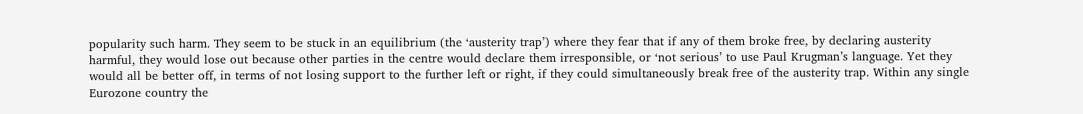popularity such harm. They seem to be stuck in an equilibrium (the ‘austerity trap’) where they fear that if any of them broke free, by declaring austerity harmful, they would lose out because other parties in the centre would declare them irresponsible, or ‘not serious’ to use Paul Krugman’s language. Yet they would all be better off, in terms of not losing support to the further left or right, if they could simultaneously break free of the austerity trap. Within any single Eurozone country the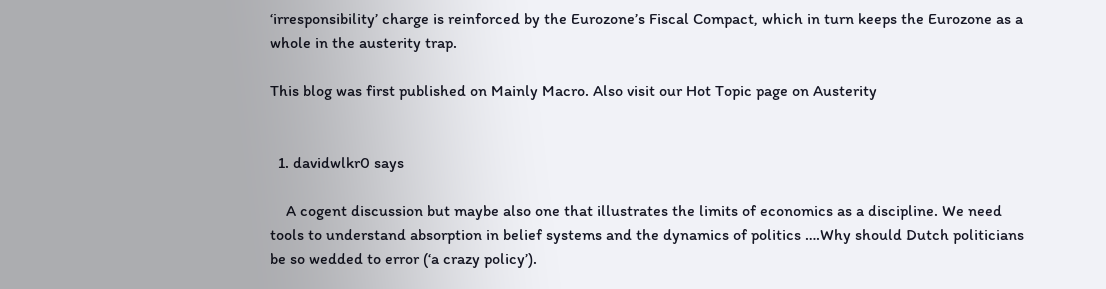‘irresponsibility’ charge is reinforced by the Eurozone’s Fiscal Compact, which in turn keeps the Eurozone as a whole in the austerity trap.

This blog was first published on Mainly Macro. Also visit our Hot Topic page on Austerity


  1. davidwlkr0 says

    A cogent discussion but maybe also one that illustrates the limits of economics as a discipline. We need tools to understand absorption in belief systems and the dynamics of politics ….Why should Dutch politicians be so wedded to error (‘a crazy policy’).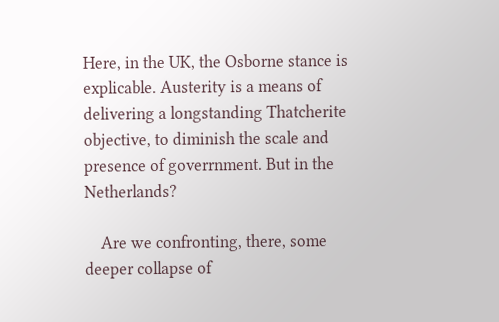Here, in the UK, the Osborne stance is explicable. Austerity is a means of delivering a longstanding Thatcherite objective, to diminish the scale and presence of goverrnment. But in the Netherlands?

    Are we confronting, there, some deeper collapse of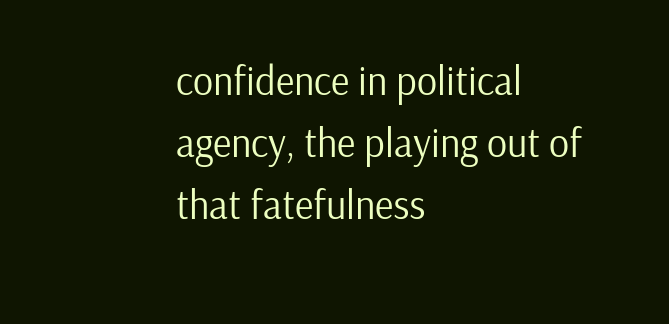confidence in political agency, the playing out of that fatefulness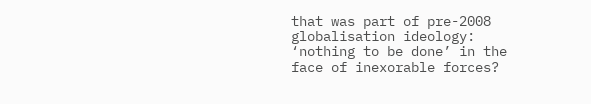that was part of pre-2008 globalisation ideology: ‘nothing to be done’ in the face of inexorable forces?